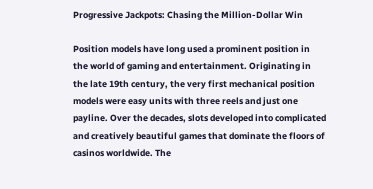Progressive Jackpots: Chasing the Million-Dollar Win

Position models have long used a prominent position in the world of gaming and entertainment. Originating in the late 19th century, the very first mechanical position models were easy units with three reels and just one payline. Over the decades, slots developed into complicated and creatively beautiful games that dominate the floors of casinos worldwide. The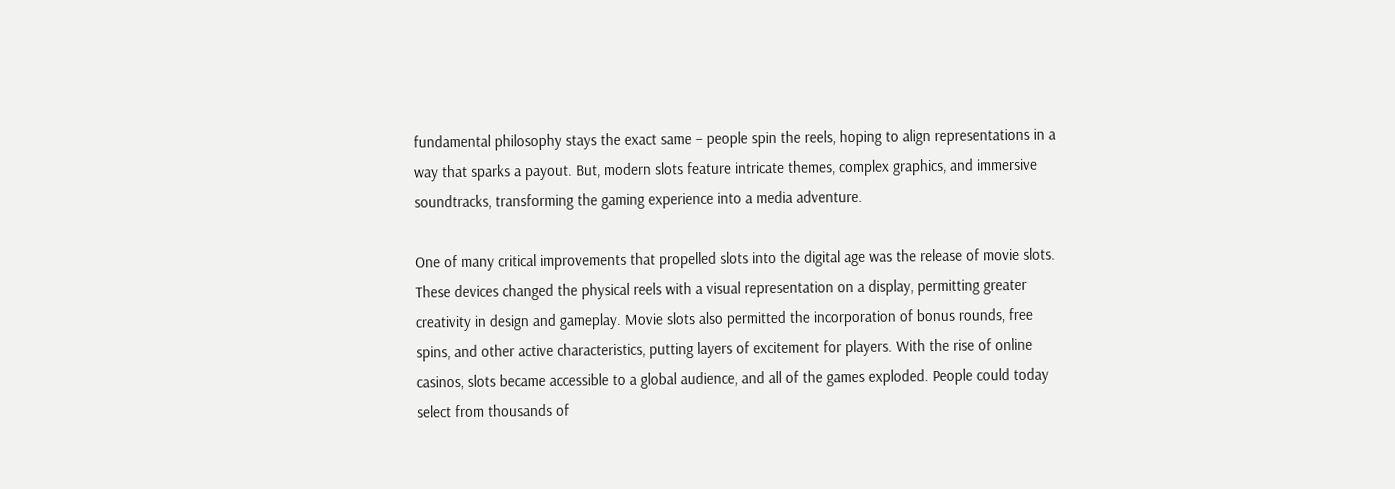fundamental philosophy stays the exact same – people spin the reels, hoping to align representations in a way that sparks a payout. But, modern slots feature intricate themes, complex graphics, and immersive soundtracks, transforming the gaming experience into a media adventure.

One of many critical improvements that propelled slots into the digital age was the release of movie slots. These devices changed the physical reels with a visual representation on a display, permitting greater creativity in design and gameplay. Movie slots also permitted the incorporation of bonus rounds, free spins, and other active characteristics, putting layers of excitement for players. With the rise of online casinos, slots became accessible to a global audience, and all of the games exploded. People could today select from thousands of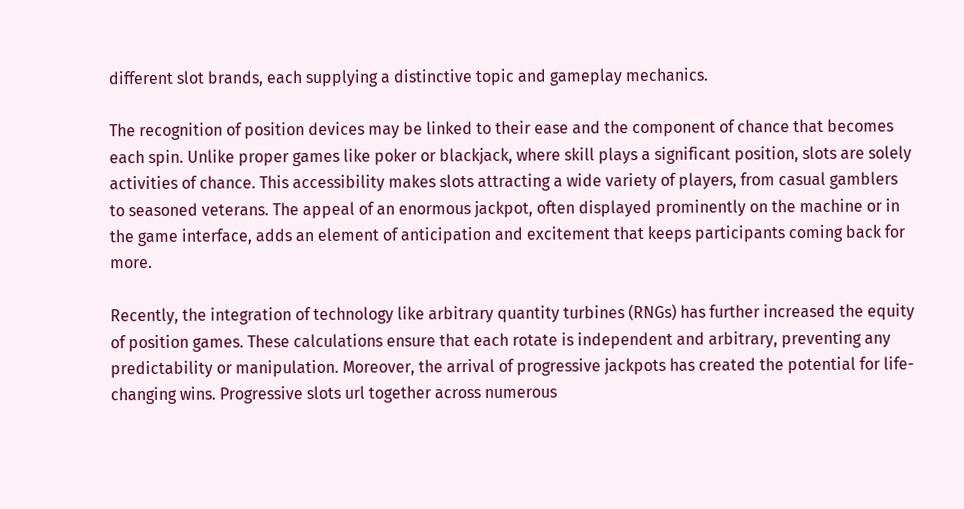different slot brands, each supplying a distinctive topic and gameplay mechanics.

The recognition of position devices may be linked to their ease and the component of chance that becomes each spin. Unlike proper games like poker or blackjack, where skill plays a significant position, slots are solely activities of chance. This accessibility makes slots attracting a wide variety of players, from casual gamblers to seasoned veterans. The appeal of an enormous jackpot, often displayed prominently on the machine or in the game interface, adds an element of anticipation and excitement that keeps participants coming back for more.

Recently, the integration of technology like arbitrary quantity turbines (RNGs) has further increased the equity of position games. These calculations ensure that each rotate is independent and arbitrary, preventing any predictability or manipulation. Moreover, the arrival of progressive jackpots has created the potential for life-changing wins. Progressive slots url together across numerous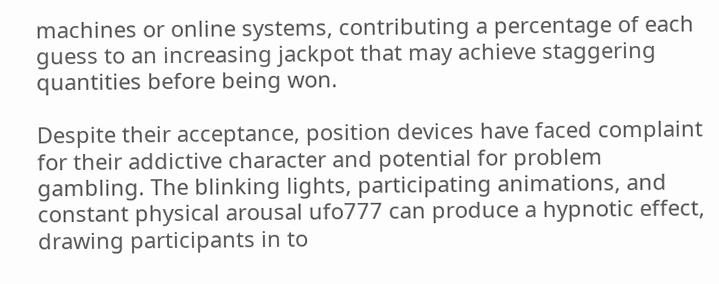machines or online systems, contributing a percentage of each guess to an increasing jackpot that may achieve staggering quantities before being won.

Despite their acceptance, position devices have faced complaint for their addictive character and potential for problem gambling. The blinking lights, participating animations, and constant physical arousal ufo777 can produce a hypnotic effect, drawing participants in to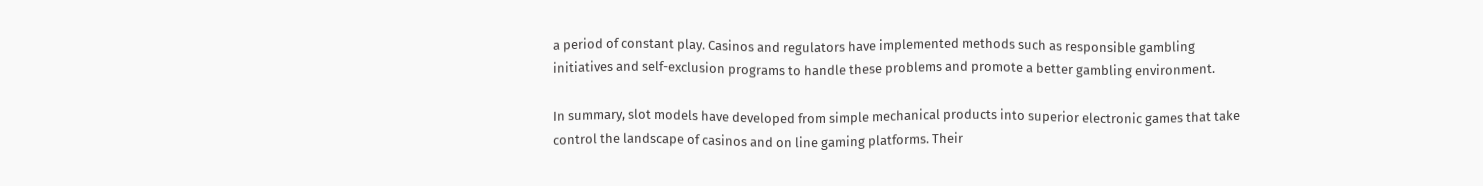a period of constant play. Casinos and regulators have implemented methods such as responsible gambling initiatives and self-exclusion programs to handle these problems and promote a better gambling environment.

In summary, slot models have developed from simple mechanical products into superior electronic games that take control the landscape of casinos and on line gaming platforms. Their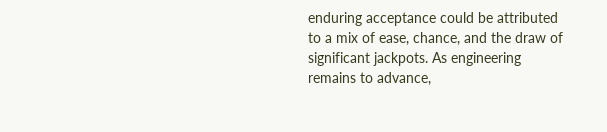enduring acceptance could be attributed to a mix of ease, chance, and the draw of significant jackpots. As engineering remains to advance,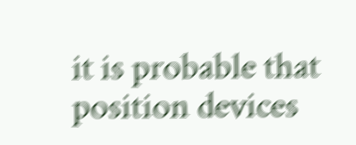it is probable that position devices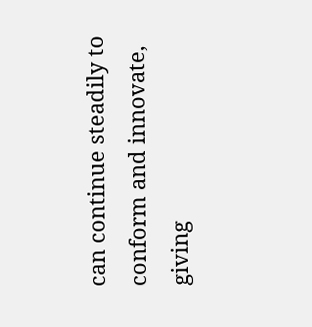can continue steadily to conform and innovate, giving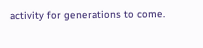activity for generations to come.